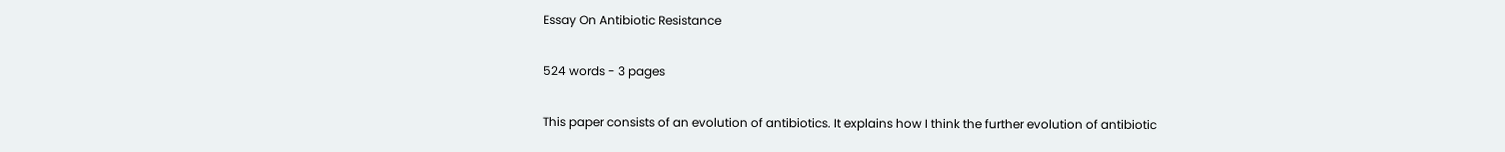Essay On Antibiotic Resistance

524 words - 3 pages

This paper consists of an evolution of antibiotics. It explains how I think the further evolution of antibiotic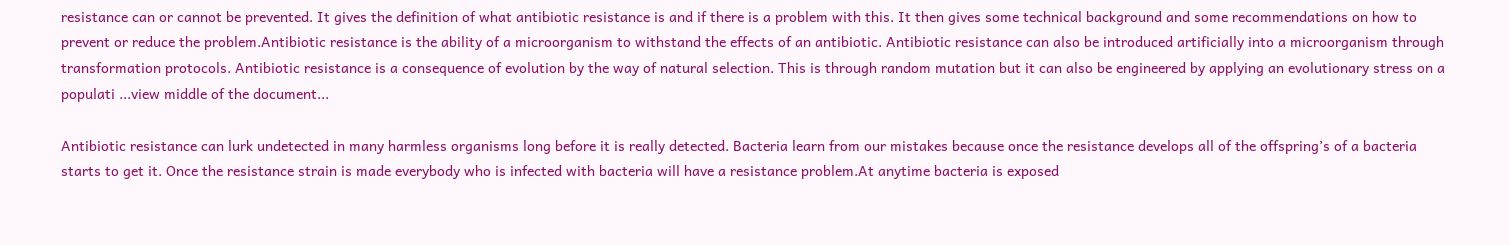resistance can or cannot be prevented. It gives the definition of what antibiotic resistance is and if there is a problem with this. It then gives some technical background and some recommendations on how to prevent or reduce the problem.Antibiotic resistance is the ability of a microorganism to withstand the effects of an antibiotic. Antibiotic resistance can also be introduced artificially into a microorganism through transformation protocols. Antibiotic resistance is a consequence of evolution by the way of natural selection. This is through random mutation but it can also be engineered by applying an evolutionary stress on a populati ...view middle of the document...

Antibiotic resistance can lurk undetected in many harmless organisms long before it is really detected. Bacteria learn from our mistakes because once the resistance develops all of the offspring’s of a bacteria starts to get it. Once the resistance strain is made everybody who is infected with bacteria will have a resistance problem.At anytime bacteria is exposed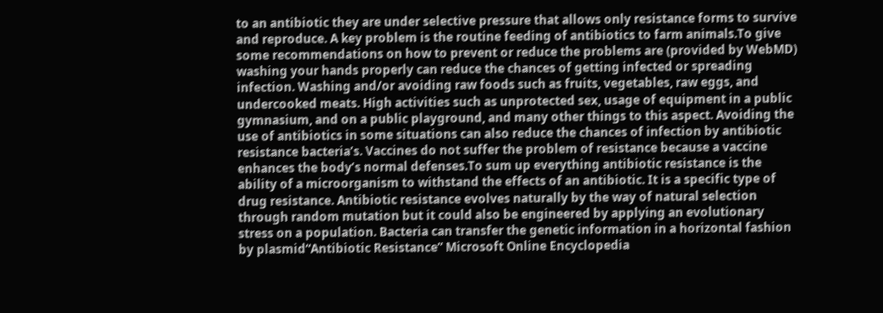to an antibiotic they are under selective pressure that allows only resistance forms to survive and reproduce. A key problem is the routine feeding of antibiotics to farm animals.To give some recommendations on how to prevent or reduce the problems are (provided by WebMD) washing your hands properly can reduce the chances of getting infected or spreading infection. Washing and/or avoiding raw foods such as fruits, vegetables, raw eggs, and undercooked meats. High activities such as unprotected sex, usage of equipment in a public gymnasium, and on a public playground, and many other things to this aspect. Avoiding the use of antibiotics in some situations can also reduce the chances of infection by antibiotic resistance bacteria’s. Vaccines do not suffer the problem of resistance because a vaccine enhances the body’s normal defenses.To sum up everything antibiotic resistance is the ability of a microorganism to withstand the effects of an antibiotic. It is a specific type of drug resistance. Antibiotic resistance evolves naturally by the way of natural selection through random mutation but it could also be engineered by applying an evolutionary stress on a population. Bacteria can transfer the genetic information in a horizontal fashion by plasmid“Antibiotic Resistance” Microsoft Online Encyclopedia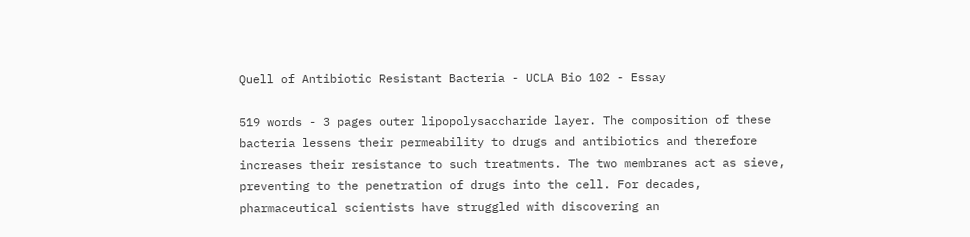Quell of Antibiotic Resistant Bacteria - UCLA Bio 102 - Essay

519 words - 3 pages outer lipopolysaccharide layer. The composition of these bacteria lessens their permeability to drugs and antibiotics and therefore increases their resistance to such treatments. The two membranes act as sieve, preventing to the penetration of drugs into the cell. For decades, pharmaceutical scientists have struggled with discovering an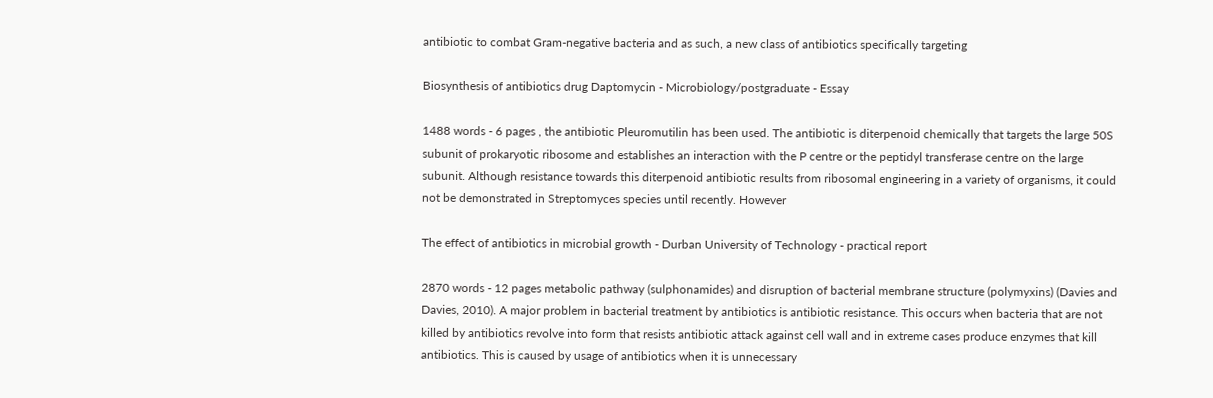antibiotic to combat Gram-negative bacteria and as such, a new class of antibiotics specifically targeting

Biosynthesis of antibiotics drug Daptomycin - Microbiology/postgraduate - Essay

1488 words - 6 pages , the antibiotic Pleuromutilin has been used. The antibiotic is diterpenoid chemically that targets the large 50S subunit of prokaryotic ribosome and establishes an interaction with the P centre or the peptidyl transferase centre on the large subunit. Although resistance towards this diterpenoid antibiotic results from ribosomal engineering in a variety of organisms, it could not be demonstrated in Streptomyces species until recently. However

The effect of antibiotics in microbial growth - Durban University of Technology - practical report

2870 words - 12 pages metabolic pathway (sulphonamides) and disruption of bacterial membrane structure (polymyxins) (Davies and Davies, 2010). A major problem in bacterial treatment by antibiotics is antibiotic resistance. This occurs when bacteria that are not killed by antibiotics revolve into form that resists antibiotic attack against cell wall and in extreme cases produce enzymes that kill antibiotics. This is caused by usage of antibiotics when it is unnecessary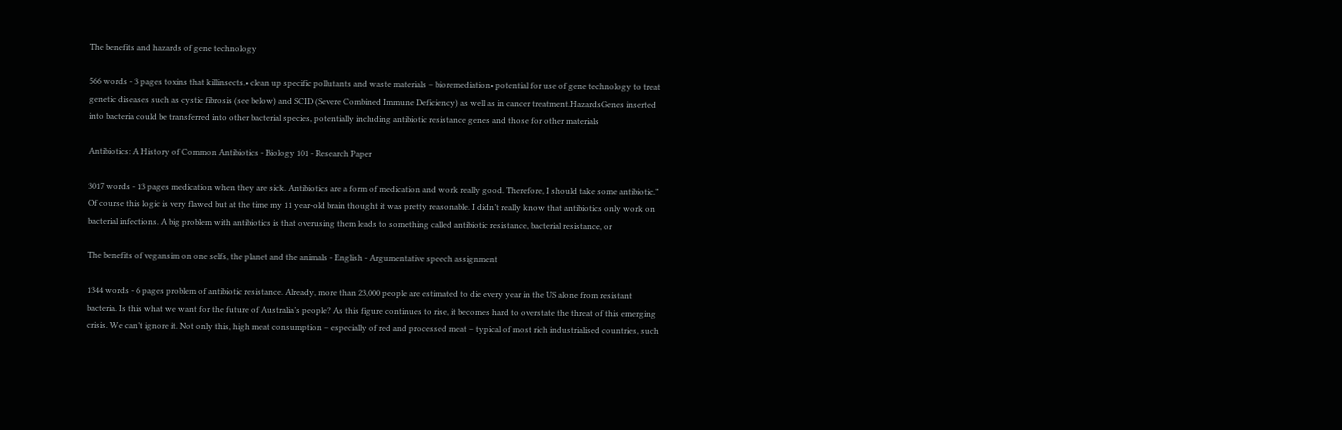The benefits and hazards of gene technology

566 words - 3 pages toxins that killinsects.• clean up specific pollutants and waste materials – bioremediation• potential for use of gene technology to treat genetic diseases such as cystic fibrosis (see below) and SCID (Severe Combined Immune Deficiency) as well as in cancer treatment.HazardsGenes inserted into bacteria could be transferred into other bacterial species, potentially including antibiotic resistance genes and those for other materials

Antibiotics: A History of Common Antibiotics - Biology 101 - Research Paper

3017 words - 13 pages medication when they are sick. Antibiotics are a form of medication and work really good. Therefore, I should take some antibiotic.” Of course this logic is very flawed but at the time my 11 year-old brain thought it was pretty reasonable. I didn’t really know that antibiotics only work on bacterial infections. A big problem with antibiotics is that overusing them leads to something called antibiotic resistance, bacterial resistance, or

The benefits of vegansim on one selfs, the planet and the animals - English - Argumentative speech assignment

1344 words - 6 pages problem of antibiotic resistance. Already, more than 23,000 people are estimated to die every year in the US alone from resistant bacteria. Is this what we want for the future of Australia’s people? As this figure continues to rise, it becomes hard to overstate the threat of this emerging crisis. We can’t ignore it. Not only this, high meat consumption – especially of red and processed meat – typical of most rich industrialised countries, such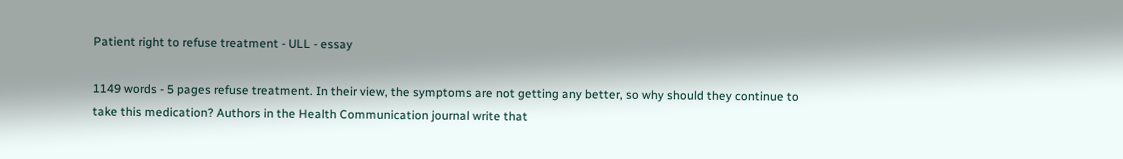Patient right to refuse treatment - ULL - essay

1149 words - 5 pages refuse treatment. In their view, the symptoms are not getting any better, so why should they continue to take this medication? Authors in the Health Communication journal write that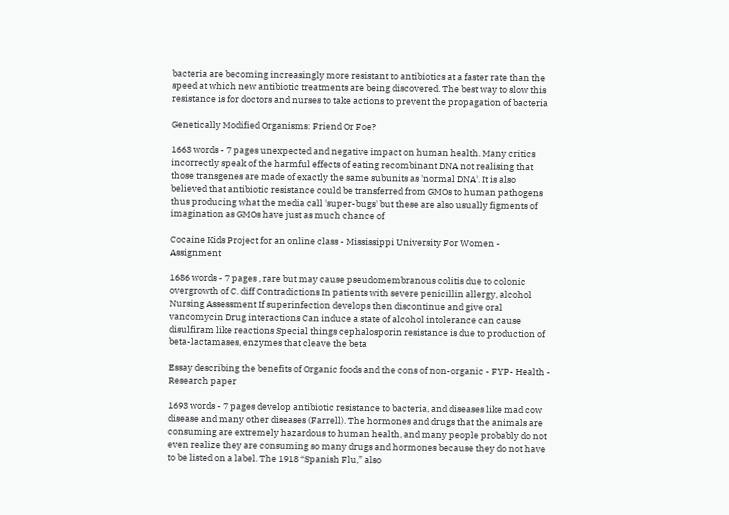bacteria are becoming increasingly more resistant to antibiotics at a faster rate than the speed at which new antibiotic treatments are being discovered. The best way to slow this resistance is for doctors and nurses to take actions to prevent the propagation of bacteria

Genetically Modified Organisms: Friend Or Foe?

1663 words - 7 pages unexpected and negative impact on human health. Many critics incorrectly speak of the harmful effects of eating recombinant DNA not realising that those transgenes are made of exactly the same subunits as 'normal DNA'. It is also believed that antibiotic resistance could be transferred from GMOs to human pathogens thus producing what the media call 'super-bugs' but these are also usually figments of imagination as GMOs have just as much chance of

Cocaine Kids Project for an online class - Mississippi University For Women - Assignment

1686 words - 7 pages , rare but may cause pseudomembranous colitis due to colonic overgrowth of C. diff Contradictions In patients with severe penicillin allergy, alcohol Nursing Assessment If superinfection develops then discontinue and give oral vancomycin Drug interactions Can induce a state of alcohol intolerance can cause disulfiram like reactions Special things cephalosporin resistance is due to production of beta-lactamases, enzymes that cleave the beta

Essay describing the benefits of Organic foods and the cons of non-organic - FYP- Health - Research paper

1693 words - 7 pages develop antibiotic resistance to bacteria, and diseases like mad cow disease and many other diseases (Farrell). The hormones and drugs that the animals are consuming are extremely hazardous to human health, and many people probably do not even realize they are consuming so many drugs and hormones because they do not have to be listed on a label. The 1918 “Spanish Flu,” also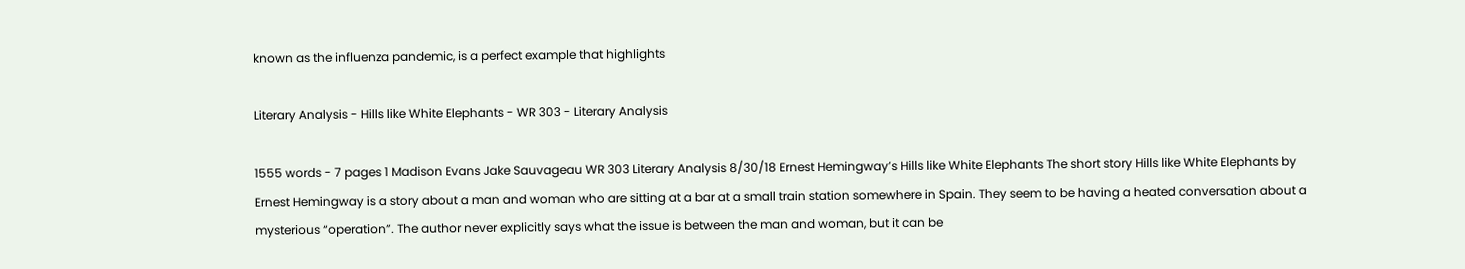known as the influenza pandemic, is a perfect example that highlights

Literary Analysis - Hills like White Elephants - WR 303 - Literary Analysis

1555 words - 7 pages 1 Madison Evans Jake Sauvageau WR 303 Literary Analysis 8/30/18 Ernest Hemingway’s Hills like White Elephants The short story Hills like White Elephants by Ernest Hemingway is a story about a man and woman who are sitting at a bar at a small train station somewhere in Spain. They seem to be having a heated conversation about a mysterious “operation”. The author never explicitly says what the issue is between the man and woman, but it can be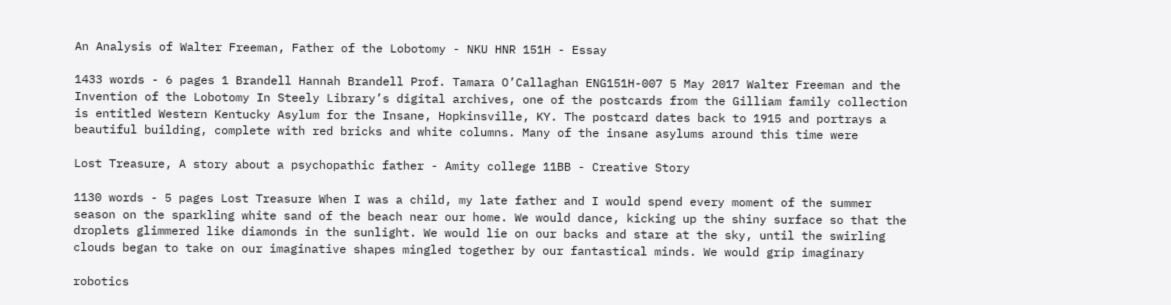An Analysis of Walter Freeman, Father of the Lobotomy - NKU HNR 151H - Essay

1433 words - 6 pages 1 Brandell Hannah Brandell Prof. Tamara O’Callaghan ENG151H-007 5 May 2017 Walter Freeman and the Invention of the Lobotomy In Steely Library’s digital archives, one of the postcards from the Gilliam family collection is entitled Western Kentucky Asylum for the Insane, Hopkinsville, KY. The postcard dates back to 1915 and portrays a beautiful building, complete with red bricks and white columns. Many of the insane asylums around this time were

Lost Treasure, A story about a psychopathic father - Amity college 11BB - Creative Story

1130 words - 5 pages Lost Treasure When I was a child, my late father and I would spend every moment of the summer season on the sparkling white sand of the beach near our home. We would dance, kicking up the shiny surface so that the droplets glimmered like diamonds in the sunlight. We would lie on our backs and stare at the sky, until the swirling clouds began to take on our imaginative shapes mingled together by our fantastical minds. We would grip imaginary

robotics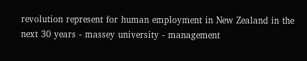revolution represent for human employment in New Zealand in the next 30 years - massey university - management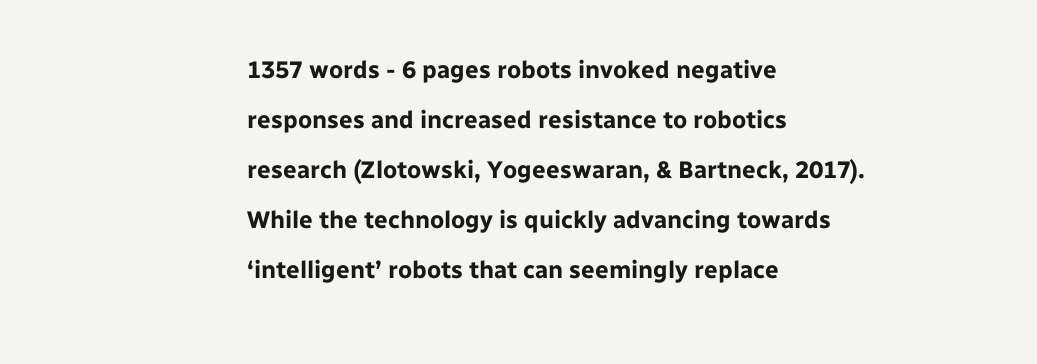1357 words - 6 pages robots invoked negative responses and increased resistance to robotics research (Zlotowski, Yogeeswaran, & Bartneck, 2017). While the technology is quickly advancing towards ‘intelligent’ robots that can seemingly replace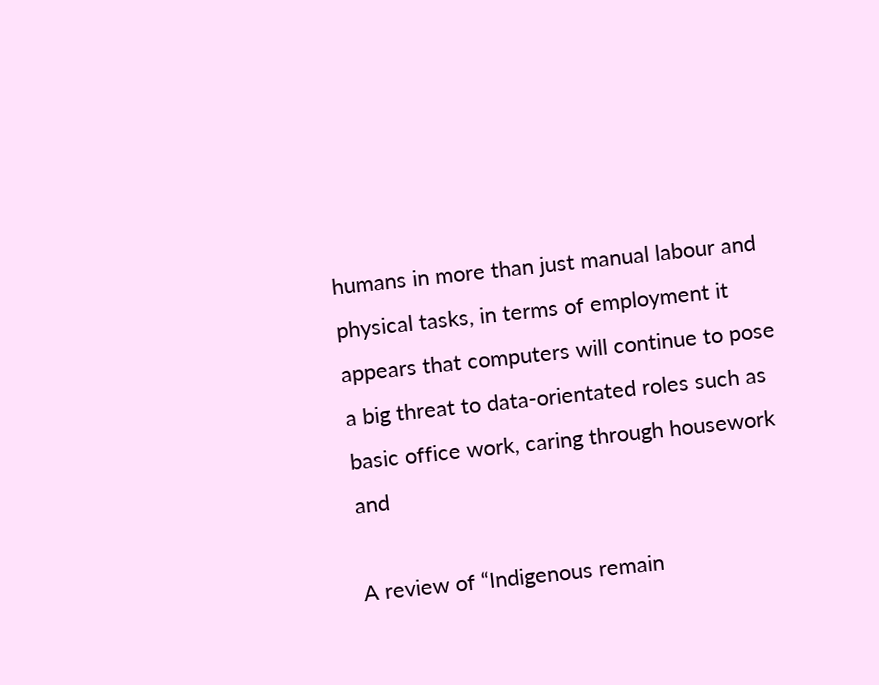humans in more than just manual labour and physical tasks, in terms of employment it appears that computers will continue to pose a big threat to data-orientated roles such as basic office work, caring through housework and

A review of “Indigenous remain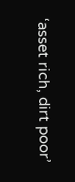‘asset rich, dirt poor’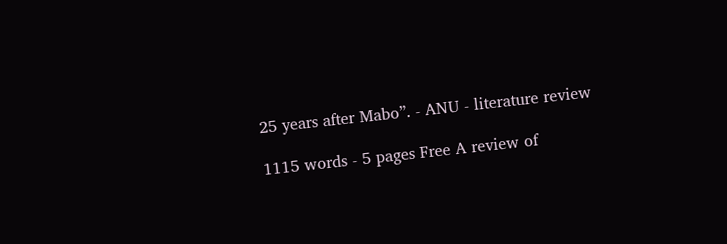25 years after Mabo”. - ANU - literature review

1115 words - 5 pages Free A review of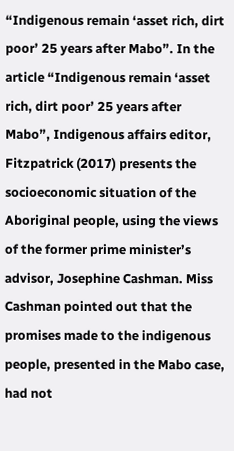“Indigenous remain ‘asset rich, dirt poor’ 25 years after Mabo”. In the article “Indigenous remain ‘asset rich, dirt poor’ 25 years after Mabo”, Indigenous affairs editor, Fitzpatrick (2017) presents the socioeconomic situation of the Aboriginal people, using the views of the former prime minister’s advisor, Josephine Cashman. Miss Cashman pointed out that the promises made to the indigenous people, presented in the Mabo case, had not